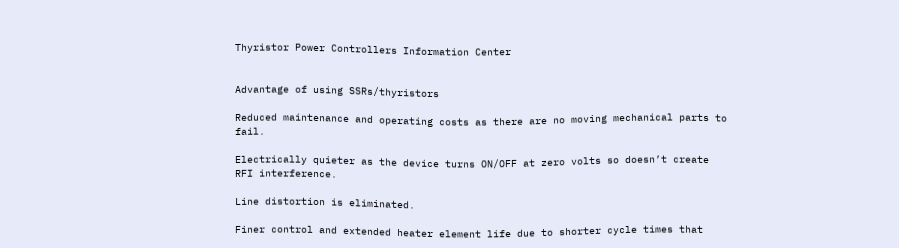Thyristor Power Controllers Information Center


Advantage of using SSRs/thyristors

Reduced maintenance and operating costs as there are no moving mechanical parts to fail.

Electrically quieter as the device turns ON/OFF at zero volts so doesn’t create RFI interference.

Line distortion is eliminated.

Finer control and extended heater element life due to shorter cycle times that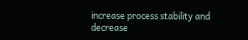increase process stability and decrease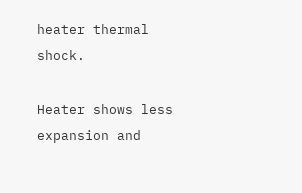heater thermal shock.

Heater shows less expansion and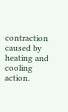contraction caused by heating and cooling action.